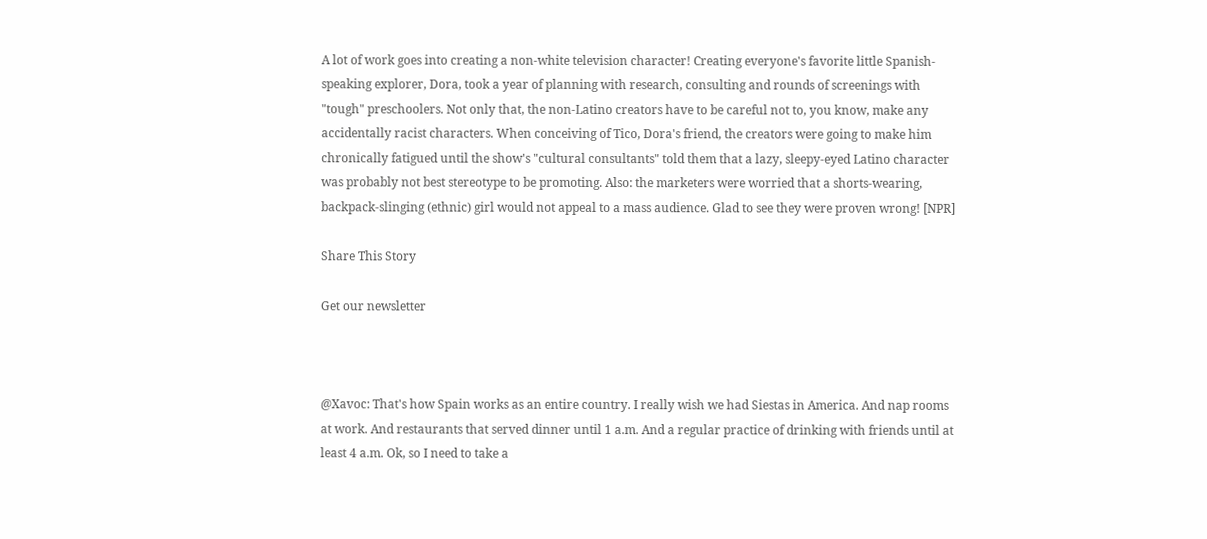A lot of work goes into creating a non-white television character! Creating everyone's favorite little Spanish-speaking explorer, Dora, took a year of planning with research, consulting and rounds of screenings with "tough" preschoolers. Not only that, the non-Latino creators have to be careful not to, you know, make any accidentally racist characters. When conceiving of Tico, Dora's friend, the creators were going to make him chronically fatigued until the show's "cultural consultants" told them that a lazy, sleepy-eyed Latino character was probably not best stereotype to be promoting. Also: the marketers were worried that a shorts-wearing, backpack-slinging (ethnic) girl would not appeal to a mass audience. Glad to see they were proven wrong! [NPR]

Share This Story

Get our newsletter



@Xavoc: That's how Spain works as an entire country. I really wish we had Siestas in America. And nap rooms at work. And restaurants that served dinner until 1 a.m. And a regular practice of drinking with friends until at least 4 a.m. Ok, so I need to take a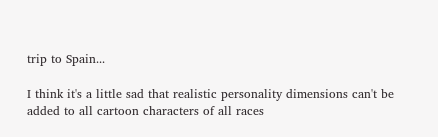trip to Spain...

I think it's a little sad that realistic personality dimensions can't be added to all cartoon characters of all races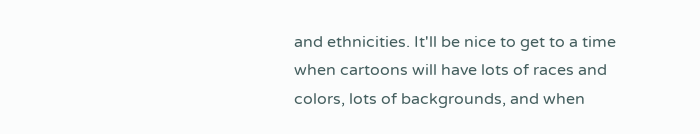and ethnicities. It'll be nice to get to a time when cartoons will have lots of races and colors, lots of backgrounds, and when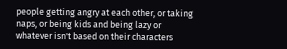people getting angry at each other, or taking naps, or being kids and being lazy or whatever isn't based on their characters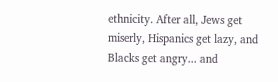ethnicity. After all, Jews get miserly, Hispanics get lazy, and Blacks get angry... and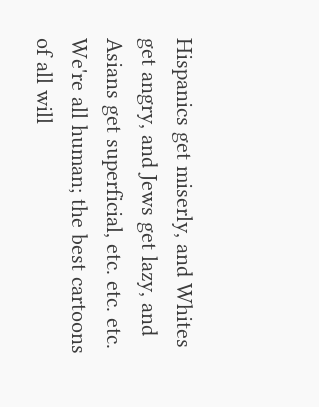Hispanics get miserly, and Whites get angry, and Jews get lazy, and Asians get superficial, etc. etc. etc. We're all human; the best cartoons of all will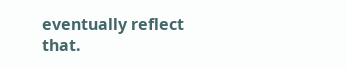eventually reflect that.